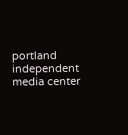portland independent media center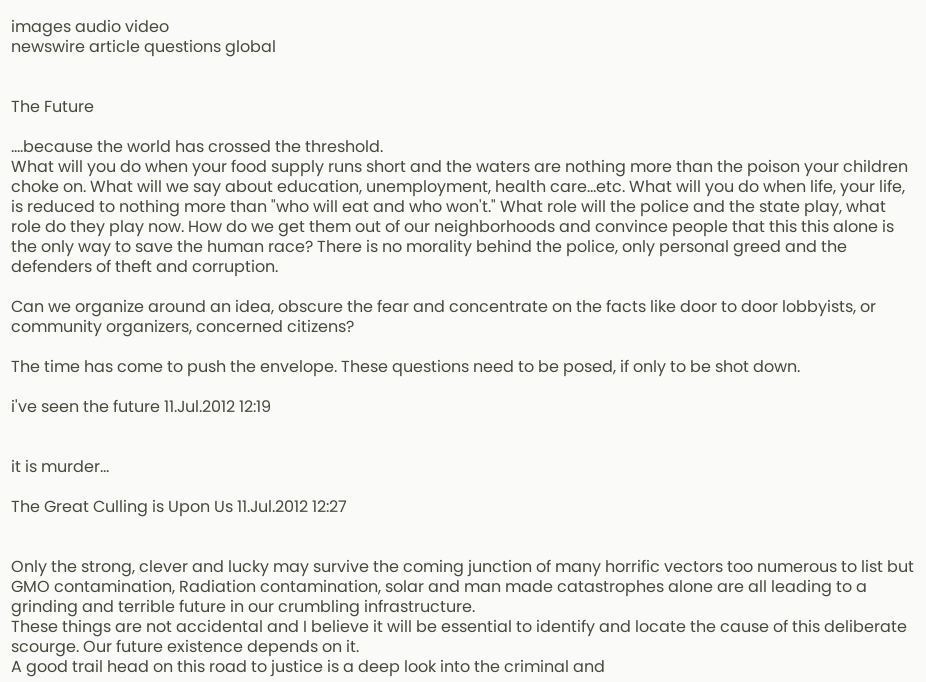images audio video
newswire article questions global


The Future

....because the world has crossed the threshold.
What will you do when your food supply runs short and the waters are nothing more than the poison your children choke on. What will we say about education, unemployment, health care...etc. What will you do when life, your life, is reduced to nothing more than "who will eat and who won't." What role will the police and the state play, what role do they play now. How do we get them out of our neighborhoods and convince people that this this alone is the only way to save the human race? There is no morality behind the police, only personal greed and the defenders of theft and corruption.

Can we organize around an idea, obscure the fear and concentrate on the facts like door to door lobbyists, or community organizers, concerned citizens?

The time has come to push the envelope. These questions need to be posed, if only to be shot down.

i've seen the future 11.Jul.2012 12:19


it is murder...

The Great Culling is Upon Us 11.Jul.2012 12:27


Only the strong, clever and lucky may survive the coming junction of many horrific vectors too numerous to list but GMO contamination, Radiation contamination, solar and man made catastrophes alone are all leading to a grinding and terrible future in our crumbling infrastructure.
These things are not accidental and I believe it will be essential to identify and locate the cause of this deliberate scourge. Our future existence depends on it.
A good trail head on this road to justice is a deep look into the criminal and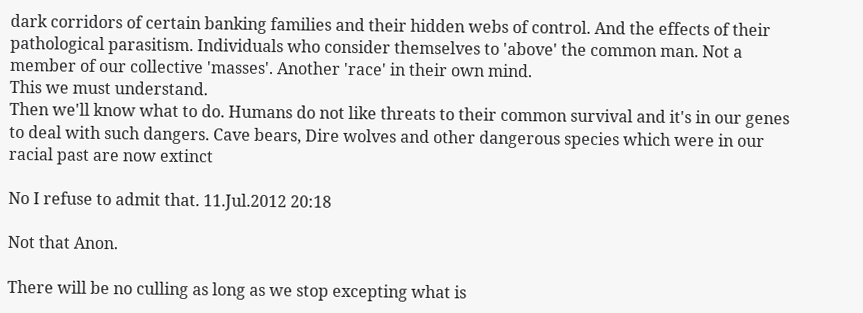dark corridors of certain banking families and their hidden webs of control. And the effects of their pathological parasitism. Individuals who consider themselves to 'above' the common man. Not a member of our collective 'masses'. Another 'race' in their own mind.
This we must understand.
Then we'll know what to do. Humans do not like threats to their common survival and it's in our genes to deal with such dangers. Cave bears, Dire wolves and other dangerous species which were in our racial past are now extinct

No I refuse to admit that. 11.Jul.2012 20:18

Not that Anon.

There will be no culling as long as we stop excepting what is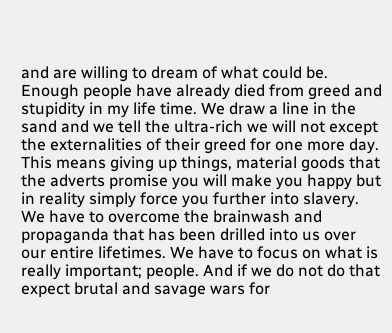and are willing to dream of what could be. Enough people have already died from greed and stupidity in my life time. We draw a line in the sand and we tell the ultra-rich we will not except the externalities of their greed for one more day. This means giving up things, material goods that the adverts promise you will make you happy but in reality simply force you further into slavery. We have to overcome the brainwash and propaganda that has been drilled into us over our entire lifetimes. We have to focus on what is really important; people. And if we do not do that expect brutal and savage wars for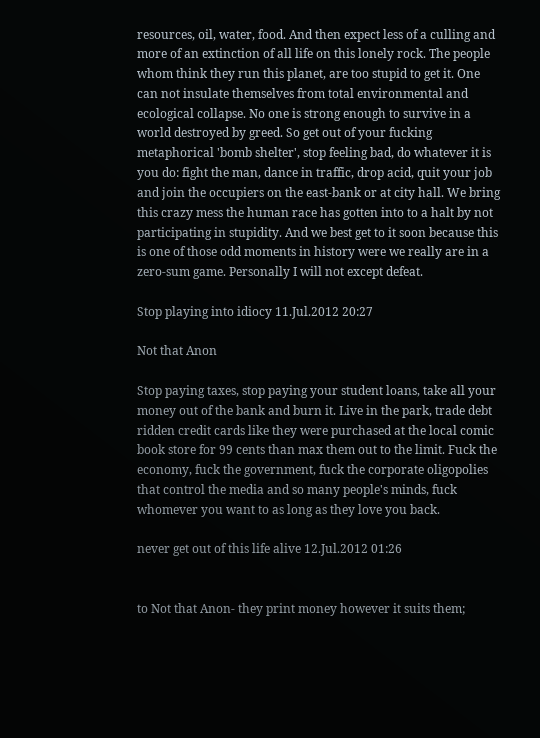resources, oil, water, food. And then expect less of a culling and more of an extinction of all life on this lonely rock. The people whom think they run this planet, are too stupid to get it. One can not insulate themselves from total environmental and ecological collapse. No one is strong enough to survive in a world destroyed by greed. So get out of your fucking metaphorical 'bomb shelter', stop feeling bad, do whatever it is you do: fight the man, dance in traffic, drop acid, quit your job and join the occupiers on the east-bank or at city hall. We bring this crazy mess the human race has gotten into to a halt by not participating in stupidity. And we best get to it soon because this is one of those odd moments in history were we really are in a zero-sum game. Personally I will not except defeat.

Stop playing into idiocy 11.Jul.2012 20:27

Not that Anon

Stop paying taxes, stop paying your student loans, take all your money out of the bank and burn it. Live in the park, trade debt ridden credit cards like they were purchased at the local comic book store for 99 cents than max them out to the limit. Fuck the economy, fuck the government, fuck the corporate oligopolies that control the media and so many people's minds, fuck whomever you want to as long as they love you back.

never get out of this life alive 12.Jul.2012 01:26


to Not that Anon- they print money however it suits them;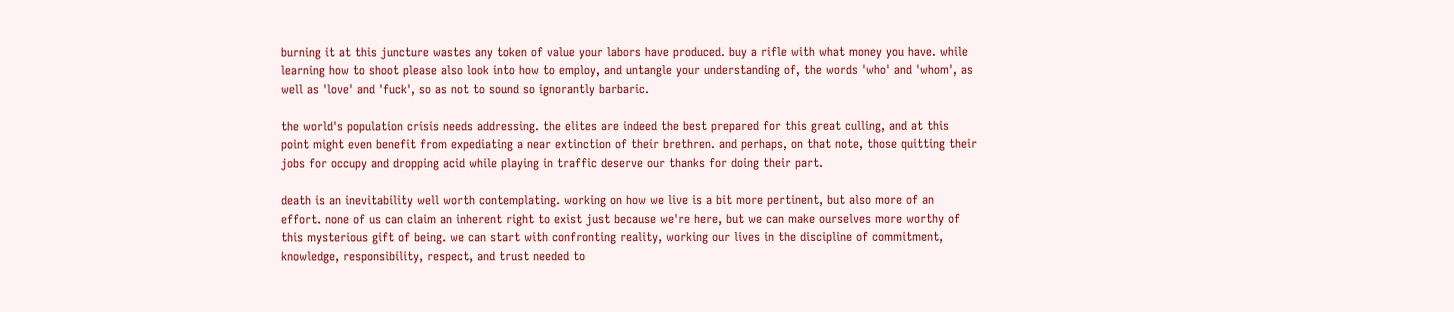burning it at this juncture wastes any token of value your labors have produced. buy a rifle with what money you have. while learning how to shoot please also look into how to employ, and untangle your understanding of, the words 'who' and 'whom', as well as 'love' and 'fuck', so as not to sound so ignorantly barbaric.

the world's population crisis needs addressing. the elites are indeed the best prepared for this great culling, and at this point might even benefit from expediating a near extinction of their brethren. and perhaps, on that note, those quitting their jobs for occupy and dropping acid while playing in traffic deserve our thanks for doing their part.

death is an inevitability well worth contemplating. working on how we live is a bit more pertinent, but also more of an effort. none of us can claim an inherent right to exist just because we're here, but we can make ourselves more worthy of this mysterious gift of being. we can start with confronting reality, working our lives in the discipline of commitment, knowledge, responsibility, respect, and trust needed to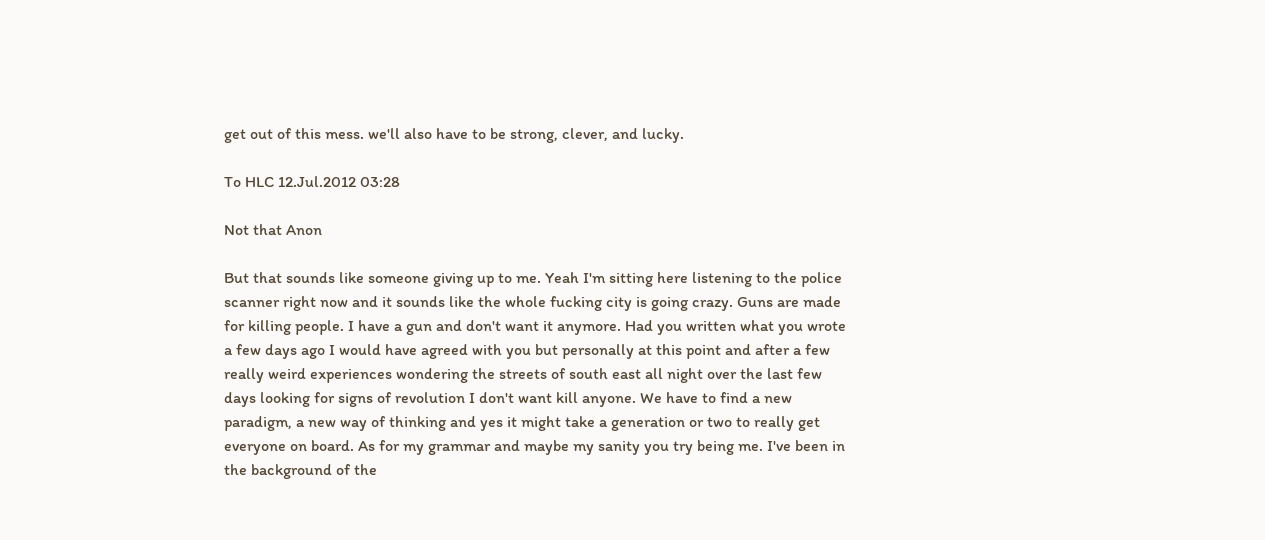get out of this mess. we'll also have to be strong, clever, and lucky.

To HLC 12.Jul.2012 03:28

Not that Anon

But that sounds like someone giving up to me. Yeah I'm sitting here listening to the police scanner right now and it sounds like the whole fucking city is going crazy. Guns are made for killing people. I have a gun and don't want it anymore. Had you written what you wrote a few days ago I would have agreed with you but personally at this point and after a few really weird experiences wondering the streets of south east all night over the last few days looking for signs of revolution I don't want kill anyone. We have to find a new paradigm, a new way of thinking and yes it might take a generation or two to really get everyone on board. As for my grammar and maybe my sanity you try being me. I've been in the background of the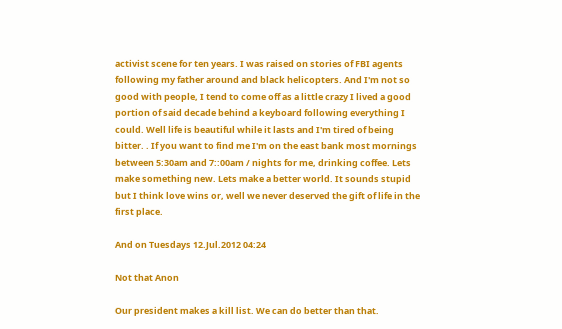activist scene for ten years. I was raised on stories of FBI agents following my father around and black helicopters. And I'm not so good with people, I tend to come off as a little crazy I lived a good portion of said decade behind a keyboard following everything I could. Well life is beautiful while it lasts and I'm tired of being bitter. . If you want to find me I'm on the east bank most mornings between 5:30am and 7::00am / nights for me, drinking coffee. Lets make something new. Lets make a better world. It sounds stupid but I think love wins or, well we never deserved the gift of life in the first place.

And on Tuesdays 12.Jul.2012 04:24

Not that Anon

Our president makes a kill list. We can do better than that.